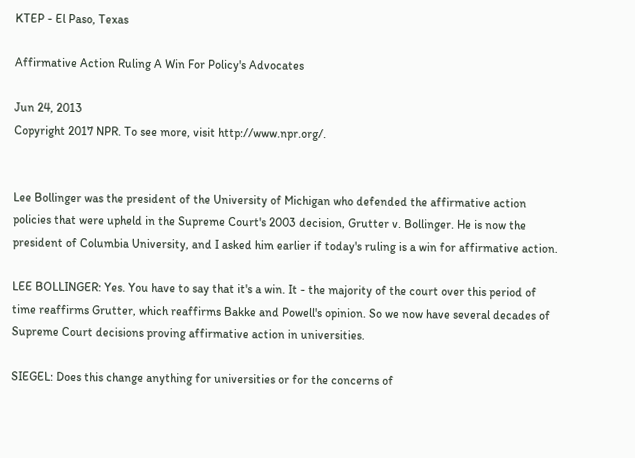KTEP - El Paso, Texas

Affirmative Action Ruling A Win For Policy's Advocates

Jun 24, 2013
Copyright 2017 NPR. To see more, visit http://www.npr.org/.


Lee Bollinger was the president of the University of Michigan who defended the affirmative action policies that were upheld in the Supreme Court's 2003 decision, Grutter v. Bollinger. He is now the president of Columbia University, and I asked him earlier if today's ruling is a win for affirmative action.

LEE BOLLINGER: Yes. You have to say that it's a win. It - the majority of the court over this period of time reaffirms Grutter, which reaffirms Bakke and Powell's opinion. So we now have several decades of Supreme Court decisions proving affirmative action in universities.

SIEGEL: Does this change anything for universities or for the concerns of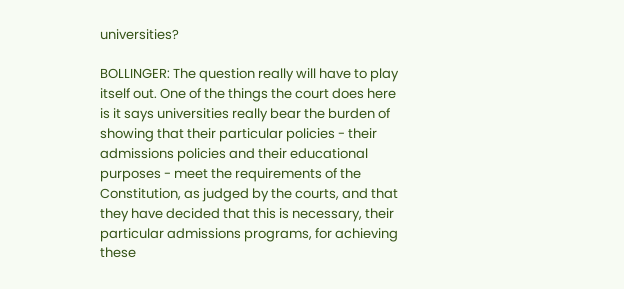universities?

BOLLINGER: The question really will have to play itself out. One of the things the court does here is it says universities really bear the burden of showing that their particular policies - their admissions policies and their educational purposes - meet the requirements of the Constitution, as judged by the courts, and that they have decided that this is necessary, their particular admissions programs, for achieving these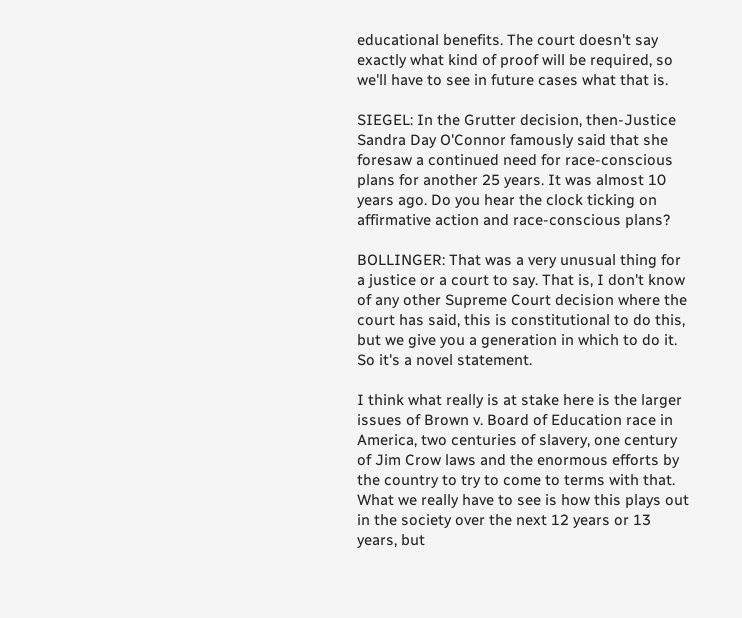educational benefits. The court doesn't say exactly what kind of proof will be required, so we'll have to see in future cases what that is.

SIEGEL: In the Grutter decision, then-Justice Sandra Day O'Connor famously said that she foresaw a continued need for race-conscious plans for another 25 years. It was almost 10 years ago. Do you hear the clock ticking on affirmative action and race-conscious plans?

BOLLINGER: That was a very unusual thing for a justice or a court to say. That is, I don't know of any other Supreme Court decision where the court has said, this is constitutional to do this, but we give you a generation in which to do it. So it's a novel statement.

I think what really is at stake here is the larger issues of Brown v. Board of Education race in America, two centuries of slavery, one century of Jim Crow laws and the enormous efforts by the country to try to come to terms with that. What we really have to see is how this plays out in the society over the next 12 years or 13 years, but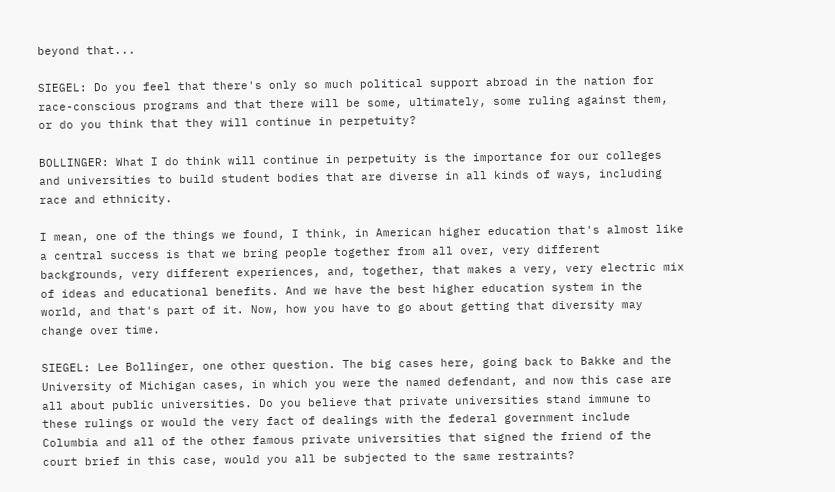beyond that...

SIEGEL: Do you feel that there's only so much political support abroad in the nation for race-conscious programs and that there will be some, ultimately, some ruling against them, or do you think that they will continue in perpetuity?

BOLLINGER: What I do think will continue in perpetuity is the importance for our colleges and universities to build student bodies that are diverse in all kinds of ways, including race and ethnicity.

I mean, one of the things we found, I think, in American higher education that's almost like a central success is that we bring people together from all over, very different backgrounds, very different experiences, and, together, that makes a very, very electric mix of ideas and educational benefits. And we have the best higher education system in the world, and that's part of it. Now, how you have to go about getting that diversity may change over time.

SIEGEL: Lee Bollinger, one other question. The big cases here, going back to Bakke and the University of Michigan cases, in which you were the named defendant, and now this case are all about public universities. Do you believe that private universities stand immune to these rulings or would the very fact of dealings with the federal government include Columbia and all of the other famous private universities that signed the friend of the court brief in this case, would you all be subjected to the same restraints?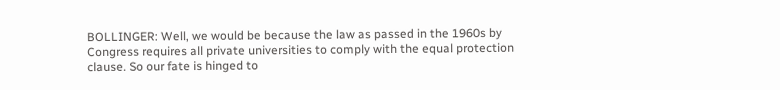BOLLINGER: Well, we would be because the law as passed in the 1960s by Congress requires all private universities to comply with the equal protection clause. So our fate is hinged to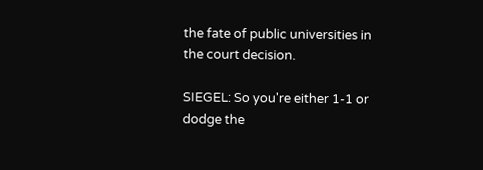the fate of public universities in the court decision.

SIEGEL: So you're either 1-1 or dodge the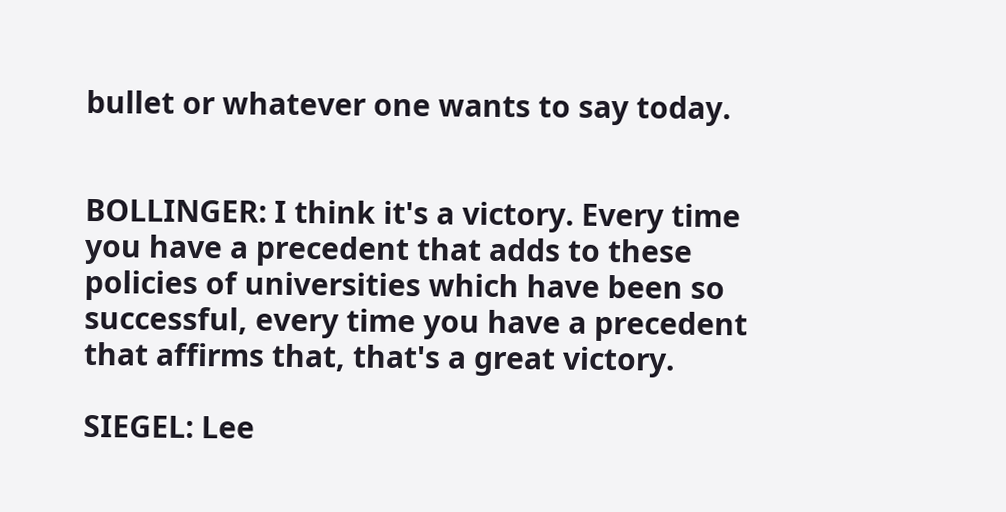bullet or whatever one wants to say today.


BOLLINGER: I think it's a victory. Every time you have a precedent that adds to these policies of universities which have been so successful, every time you have a precedent that affirms that, that's a great victory.

SIEGEL: Lee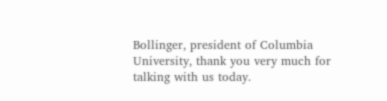Bollinger, president of Columbia University, thank you very much for talking with us today.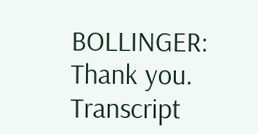BOLLINGER: Thank you. Transcript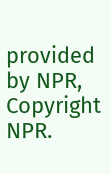provided by NPR, Copyright NPR.